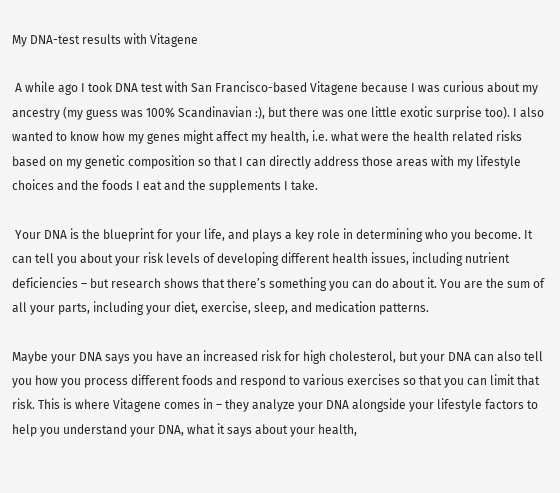My DNA-test results with Vitagene

 A while ago I took DNA test with San Francisco-based Vitagene because I was curious about my ancestry (my guess was 100% Scandinavian :), but there was one little exotic surprise too). I also wanted to know how my genes might affect my health, i.e. what were the health related risks based on my genetic composition so that I can directly address those areas with my lifestyle choices and the foods I eat and the supplements I take.

 Your DNA is the blueprint for your life, and plays a key role in determining who you become. It can tell you about your risk levels of developing different health issues, including nutrient deficiencies – but research shows that there’s something you can do about it. You are the sum of all your parts, including your diet, exercise, sleep, and medication patterns.

Maybe your DNA says you have an increased risk for high cholesterol, but your DNA can also tell you how you process different foods and respond to various exercises so that you can limit that risk. This is where Vitagene comes in – they analyze your DNA alongside your lifestyle factors to help you understand your DNA, what it says about your health,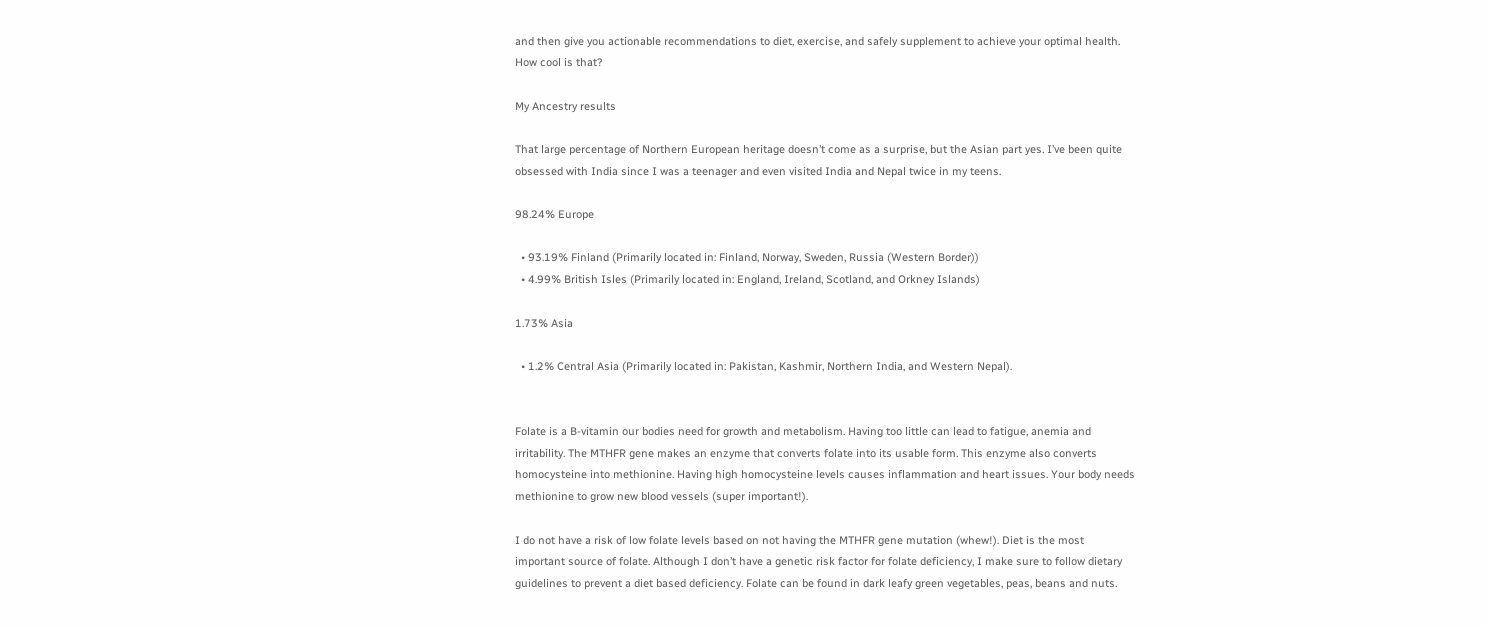and then give you actionable recommendations to diet, exercise, and safely supplement to achieve your optimal health. How cool is that?

My Ancestry results

That large percentage of Northern European heritage doesn’t come as a surprise, but the Asian part yes. I’ve been quite obsessed with India since I was a teenager and even visited India and Nepal twice in my teens.

98.24% Europe

  • 93.19% Finland (Primarily located in: Finland, Norway, Sweden, Russia (Western Border))
  • 4.99% British Isles (Primarily located in: England, Ireland, Scotland, and Orkney Islands)

1.73% Asia

  • 1.2% Central Asia (Primarily located in: Pakistan, Kashmir, Northern India, and Western Nepal).


Folate is a B-vitamin our bodies need for growth and metabolism. Having too little can lead to fatigue, anemia and irritability. The MTHFR gene makes an enzyme that converts folate into its usable form. This enzyme also converts homocysteine into methionine. Having high homocysteine levels causes inflammation and heart issues. Your body needs methionine to grow new blood vessels (super important!).

I do not have a risk of low folate levels based on not having the MTHFR gene mutation (whew!). Diet is the most important source of folate. Although I don’t have a genetic risk factor for folate deficiency, I make sure to follow dietary guidelines to prevent a diet based deficiency. Folate can be found in dark leafy green vegetables, peas, beans and nuts.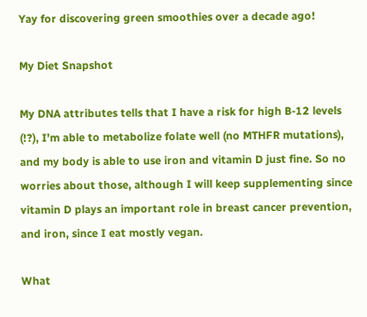Yay for discovering green smoothies over a decade ago!

My Diet Snapshot

My DNA attributes tells that I have a risk for high B-12 levels (!?), I’m able to metabolize folate well (no MTHFR mutations), and my body is able to use iron and vitamin D just fine. So no worries about those, although I will keep supplementing since vitamin D plays an important role in breast cancer prevention, and iron, since I eat mostly vegan.

What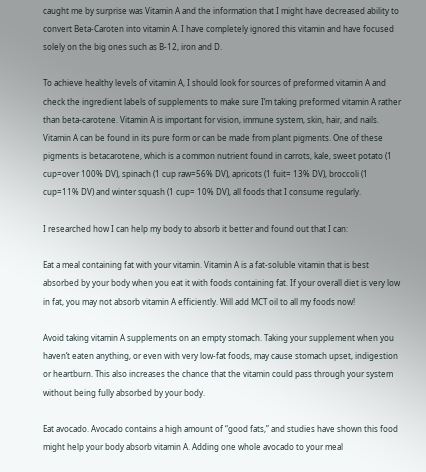caught me by surprise was Vitamin A and the information that I might have decreased ability to convert Beta-Caroten into vitamin A. I have completely ignored this vitamin and have focused solely on the big ones such as B-12, iron and D.

To achieve healthy levels of vitamin A, I should look for sources of preformed vitamin A and check the ingredient labels of supplements to make sure I’m taking preformed vitamin A rather than beta-carotene. Vitamin A is important for vision, immune system, skin, hair, and nails. Vitamin A can be found in its pure form or can be made from plant pigments. One of these pigments is betacarotene, which is a common nutrient found in carrots, kale, sweet potato (1 cup=over 100% DV), spinach (1 cup raw=56% DV), apricots (1 fuit= 13% DV), broccoli (1 cup=11% DV) and winter squash (1 cup= 10% DV), all foods that I consume regularly.

I researched how I can help my body to absorb it better and found out that I can:

Eat a meal containing fat with your vitamin. Vitamin A is a fat-soluble vitamin that is best absorbed by your body when you eat it with foods containing fat. If your overall diet is very low in fat, you may not absorb vitamin A efficiently. Will add MCT oil to all my foods now!

Avoid taking vitamin A supplements on an empty stomach. Taking your supplement when you haven’t eaten anything, or even with very low-fat foods, may cause stomach upset, indigestion or heartburn. This also increases the chance that the vitamin could pass through your system without being fully absorbed by your body.

Eat avocado. Avocado contains a high amount of “good fats,” and studies have shown this food might help your body absorb vitamin A. Adding one whole avocado to your meal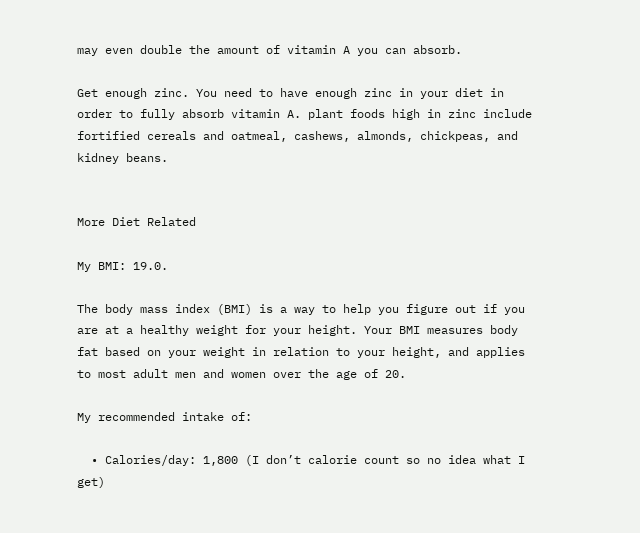may even double the amount of vitamin A you can absorb.

Get enough zinc. You need to have enough zinc in your diet in order to fully absorb vitamin A. plant foods high in zinc include fortified cereals and oatmeal, cashews, almonds, chickpeas, and kidney beans.


More Diet Related

My BMI: 19.0.

The body mass index (BMI) is a way to help you figure out if you are at a healthy weight for your height. Your BMI measures body fat based on your weight in relation to your height, and applies to most adult men and women over the age of 20.

My recommended intake of:

  • Calories/day: 1,800 (I don’t calorie count so no idea what I get)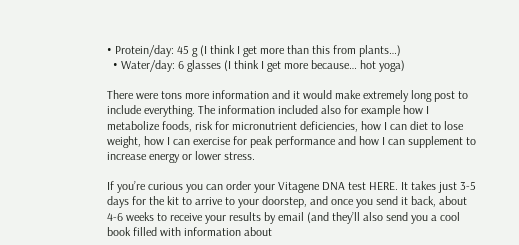• Protein/day: 45 g (I think I get more than this from plants…)
  • Water/day: 6 glasses (I think I get more because… hot yoga)

There were tons more information and it would make extremely long post to include everything. The information included also for example how I metabolize foods, risk for micronutrient deficiencies, how I can diet to lose weight, how I can exercise for peak performance and how I can supplement to increase energy or lower stress.

If you’re curious you can order your Vitagene DNA test HERE. It takes just 3-5 days for the kit to arrive to your doorstep, and once you send it back, about 4-6 weeks to receive your results by email (and they’ll also send you a cool book filled with information about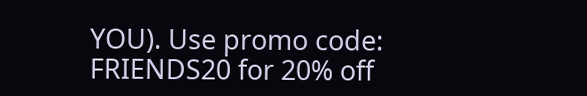YOU). Use promo code: FRIENDS20 for 20% off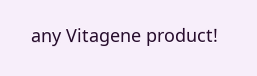any Vitagene product!